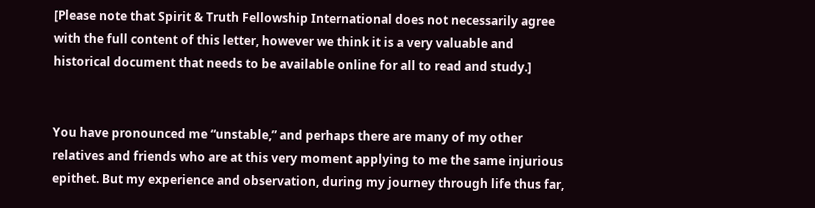[Please note that Spirit & Truth Fellowship International does not necessarily agree with the full content of this letter, however we think it is a very valuable and historical document that needs to be available online for all to read and study.]


You have pronounced me “unstable,” and perhaps there are many of my other relatives and friends who are at this very moment applying to me the same injurious epithet. But my experience and observation, during my journey through life thus far,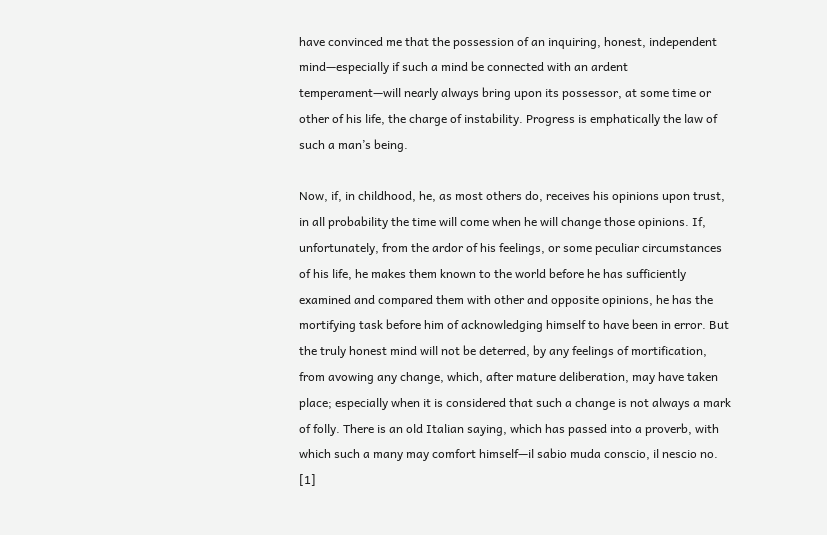have convinced me that the possession of an inquiring, honest, independent mind—especially if such a mind be connected with an ardent temperament—will nearly always bring upon its possessor, at some time or other of his life, the charge of instability. Progress is emphatically the law of such a man’s being.

Now, if, in childhood, he, as most others do, receives his opinions upon trust, in all probability the time will come when he will change those opinions. If, unfortunately, from the ardor of his feelings, or some peculiar circumstances of his life, he makes them known to the world before he has sufficiently examined and compared them with other and opposite opinions, he has the mortifying task before him of acknowledging himself to have been in error. But the truly honest mind will not be deterred, by any feelings of mortification, from avowing any change, which, after mature deliberation, may have taken place; especially when it is considered that such a change is not always a mark of folly. There is an old Italian saying, which has passed into a proverb, with which such a many may comfort himself—il sabio muda conscio, il nescio no. [1]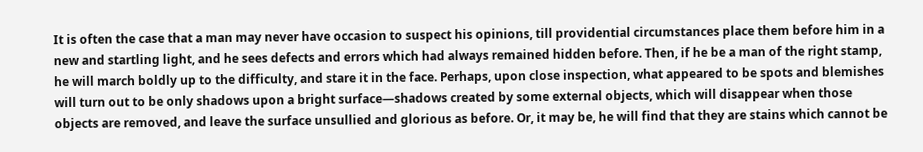It is often the case that a man may never have occasion to suspect his opinions, till providential circumstances place them before him in a new and startling light, and he sees defects and errors which had always remained hidden before. Then, if he be a man of the right stamp, he will march boldly up to the difficulty, and stare it in the face. Perhaps, upon close inspection, what appeared to be spots and blemishes will turn out to be only shadows upon a bright surface—shadows created by some external objects, which will disappear when those objects are removed, and leave the surface unsullied and glorious as before. Or, it may be, he will find that they are stains which cannot be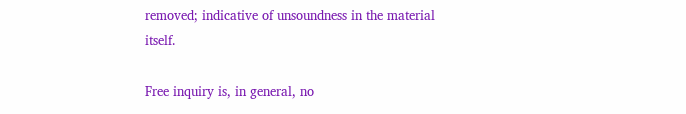removed; indicative of unsoundness in the material itself.

Free inquiry is, in general, no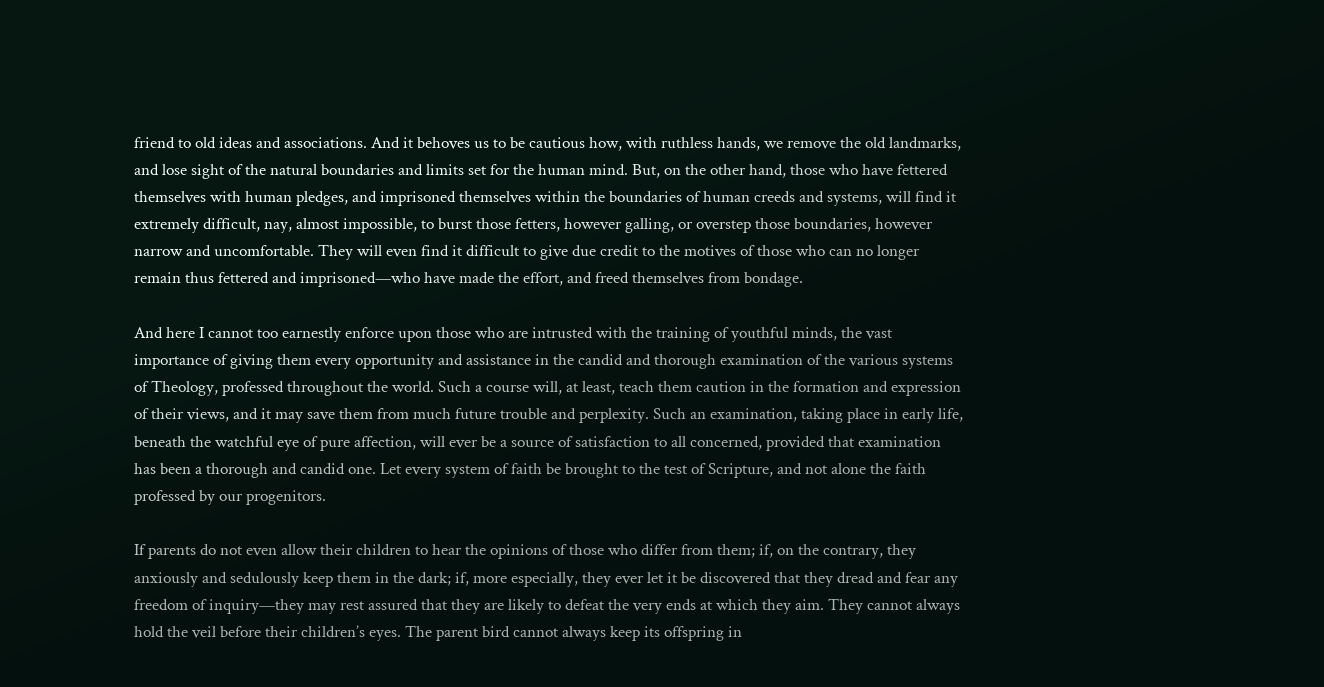friend to old ideas and associations. And it behoves us to be cautious how, with ruthless hands, we remove the old landmarks, and lose sight of the natural boundaries and limits set for the human mind. But, on the other hand, those who have fettered themselves with human pledges, and imprisoned themselves within the boundaries of human creeds and systems, will find it extremely difficult, nay, almost impossible, to burst those fetters, however galling, or overstep those boundaries, however narrow and uncomfortable. They will even find it difficult to give due credit to the motives of those who can no longer remain thus fettered and imprisoned—who have made the effort, and freed themselves from bondage.

And here I cannot too earnestly enforce upon those who are intrusted with the training of youthful minds, the vast importance of giving them every opportunity and assistance in the candid and thorough examination of the various systems of Theology, professed throughout the world. Such a course will, at least, teach them caution in the formation and expression of their views, and it may save them from much future trouble and perplexity. Such an examination, taking place in early life, beneath the watchful eye of pure affection, will ever be a source of satisfaction to all concerned, provided that examination has been a thorough and candid one. Let every system of faith be brought to the test of Scripture, and not alone the faith professed by our progenitors.

If parents do not even allow their children to hear the opinions of those who differ from them; if, on the contrary, they anxiously and sedulously keep them in the dark; if, more especially, they ever let it be discovered that they dread and fear any freedom of inquiry—they may rest assured that they are likely to defeat the very ends at which they aim. They cannot always hold the veil before their children’s eyes. The parent bird cannot always keep its offspring in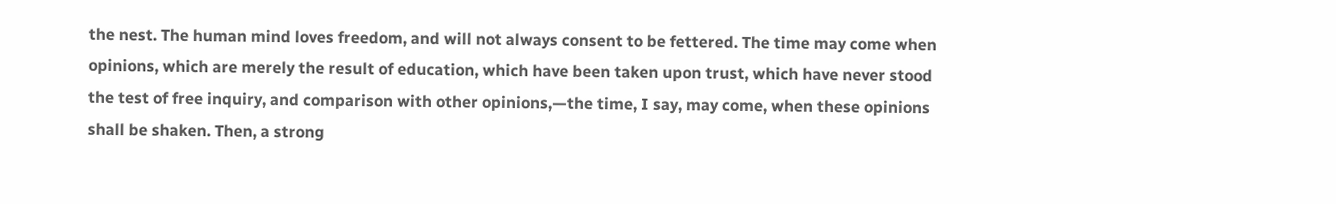the nest. The human mind loves freedom, and will not always consent to be fettered. The time may come when opinions, which are merely the result of education, which have been taken upon trust, which have never stood the test of free inquiry, and comparison with other opinions,—the time, I say, may come, when these opinions shall be shaken. Then, a strong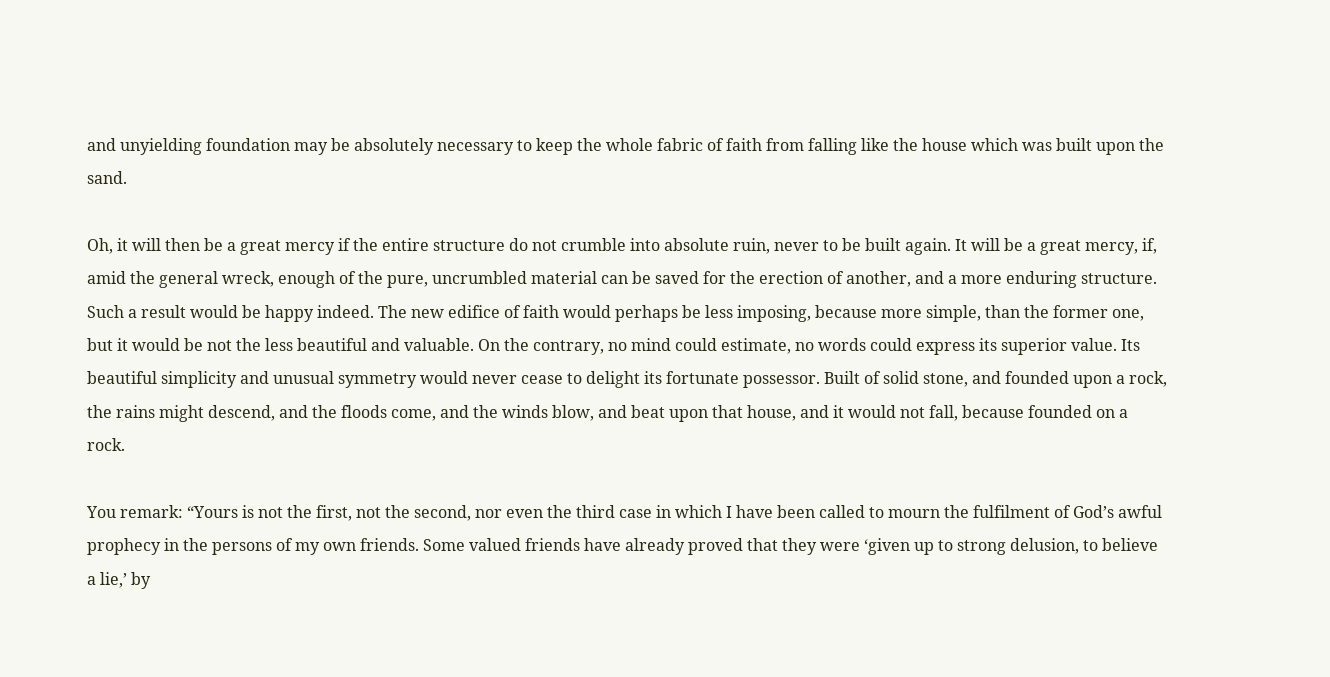and unyielding foundation may be absolutely necessary to keep the whole fabric of faith from falling like the house which was built upon the sand.

Oh, it will then be a great mercy if the entire structure do not crumble into absolute ruin, never to be built again. It will be a great mercy, if, amid the general wreck, enough of the pure, uncrumbled material can be saved for the erection of another, and a more enduring structure. Such a result would be happy indeed. The new edifice of faith would perhaps be less imposing, because more simple, than the former one, but it would be not the less beautiful and valuable. On the contrary, no mind could estimate, no words could express its superior value. Its beautiful simplicity and unusual symmetry would never cease to delight its fortunate possessor. Built of solid stone, and founded upon a rock, the rains might descend, and the floods come, and the winds blow, and beat upon that house, and it would not fall, because founded on a rock.

You remark: “Yours is not the first, not the second, nor even the third case in which I have been called to mourn the fulfilment of God’s awful prophecy in the persons of my own friends. Some valued friends have already proved that they were ‘given up to strong delusion, to believe a lie,’ by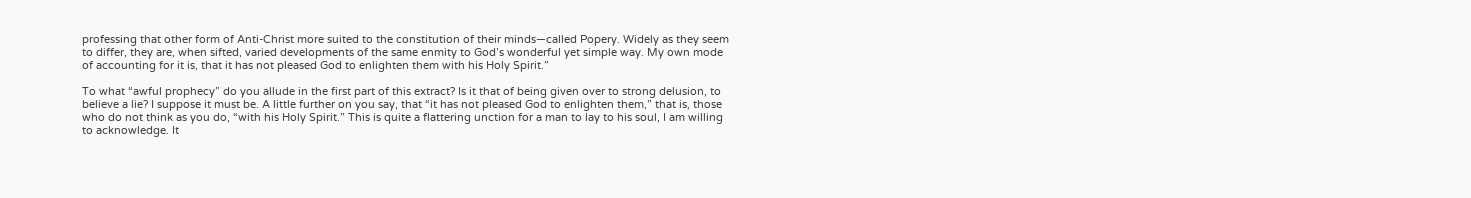professing that other form of Anti-Christ more suited to the constitution of their minds—called Popery. Widely as they seem to differ, they are, when sifted, varied developments of the same enmity to God’s wonderful yet simple way. My own mode of accounting for it is, that it has not pleased God to enlighten them with his Holy Spirit.”

To what “awful prophecy” do you allude in the first part of this extract? Is it that of being given over to strong delusion, to believe a lie? I suppose it must be. A little further on you say, that “it has not pleased God to enlighten them,” that is, those who do not think as you do, “with his Holy Spirit.” This is quite a flattering unction for a man to lay to his soul, I am willing to acknowledge. It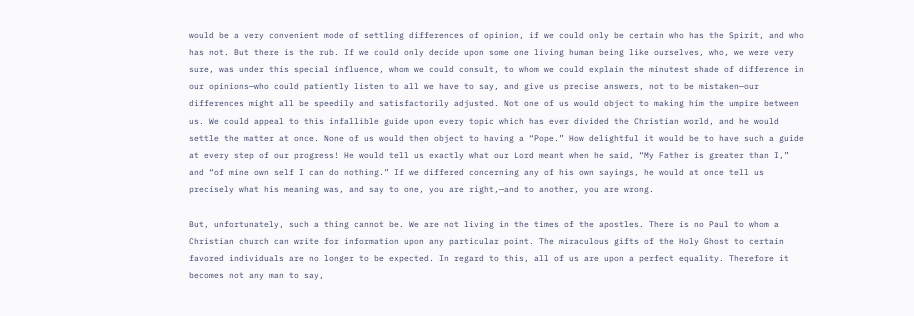would be a very convenient mode of settling differences of opinion, if we could only be certain who has the Spirit, and who has not. But there is the rub. If we could only decide upon some one living human being like ourselves, who, we were very sure, was under this special influence, whom we could consult, to whom we could explain the minutest shade of difference in our opinions—who could patiently listen to all we have to say, and give us precise answers, not to be mistaken—our differences might all be speedily and satisfactorily adjusted. Not one of us would object to making him the umpire between us. We could appeal to this infallible guide upon every topic which has ever divided the Christian world, and he would settle the matter at once. None of us would then object to having a “Pope.” How delightful it would be to have such a guide at every step of our progress! He would tell us exactly what our Lord meant when he said, “My Father is greater than I,” and “of mine own self I can do nothing.” If we differed concerning any of his own sayings, he would at once tell us precisely what his meaning was, and say to one, you are right,—and to another, you are wrong.

But, unfortunately, such a thing cannot be. We are not living in the times of the apostles. There is no Paul to whom a Christian church can write for information upon any particular point. The miraculous gifts of the Holy Ghost to certain favored individuals are no longer to be expected. In regard to this, all of us are upon a perfect equality. Therefore it becomes not any man to say,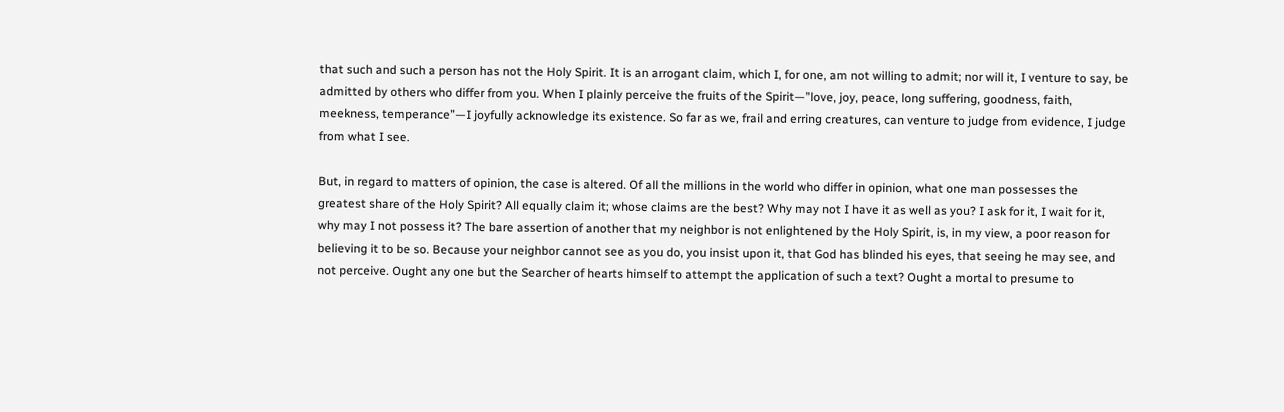that such and such a person has not the Holy Spirit. It is an arrogant claim, which I, for one, am not willing to admit; nor will it, I venture to say, be admitted by others who differ from you. When I plainly perceive the fruits of the Spirit—”love, joy, peace, long suffering, goodness, faith, meekness, temperance”—I joyfully acknowledge its existence. So far as we, frail and erring creatures, can venture to judge from evidence, I judge from what I see.

But, in regard to matters of opinion, the case is altered. Of all the millions in the world who differ in opinion, what one man possesses the greatest share of the Holy Spirit? All equally claim it; whose claims are the best? Why may not I have it as well as you? I ask for it, I wait for it, why may I not possess it? The bare assertion of another that my neighbor is not enlightened by the Holy Spirit, is, in my view, a poor reason for believing it to be so. Because your neighbor cannot see as you do, you insist upon it, that God has blinded his eyes, that seeing he may see, and not perceive. Ought any one but the Searcher of hearts himself to attempt the application of such a text? Ought a mortal to presume to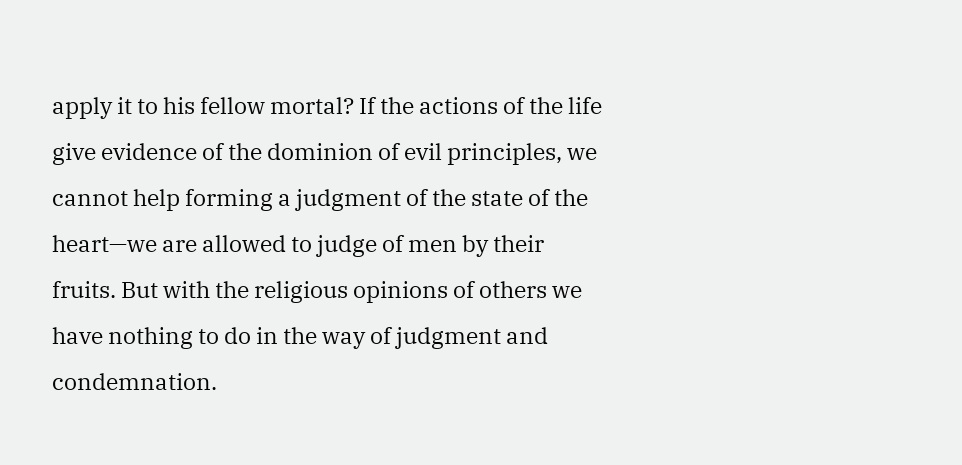apply it to his fellow mortal? If the actions of the life give evidence of the dominion of evil principles, we cannot help forming a judgment of the state of the heart—we are allowed to judge of men by their fruits. But with the religious opinions of others we have nothing to do in the way of judgment and condemnation.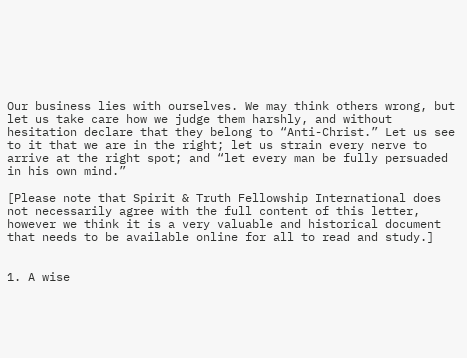Our business lies with ourselves. We may think others wrong, but let us take care how we judge them harshly, and without hesitation declare that they belong to “Anti-Christ.” Let us see to it that we are in the right; let us strain every nerve to arrive at the right spot; and “let every man be fully persuaded in his own mind.”

[Please note that Spirit & Truth Fellowship International does not necessarily agree with the full content of this letter, however we think it is a very valuable and historical document that needs to be available online for all to read and study.]


1. A wise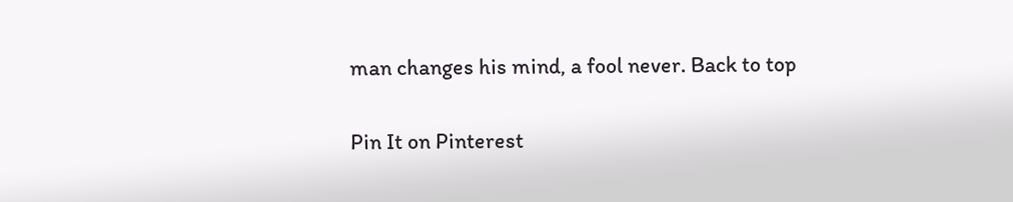man changes his mind, a fool never. Back to top

Pin It on Pinterest